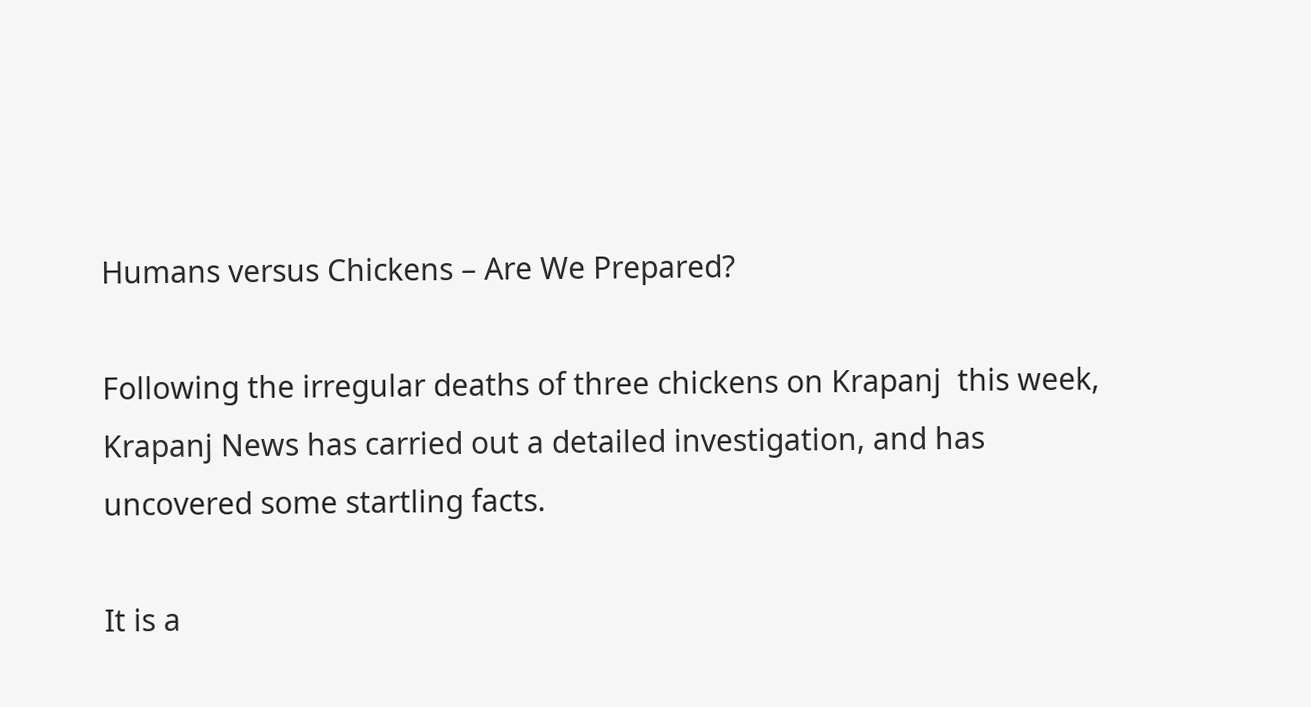Humans versus Chickens – Are We Prepared?

Following the irregular deaths of three chickens on Krapanj  this week, Krapanj News has carried out a detailed investigation, and has uncovered some startling facts.

It is a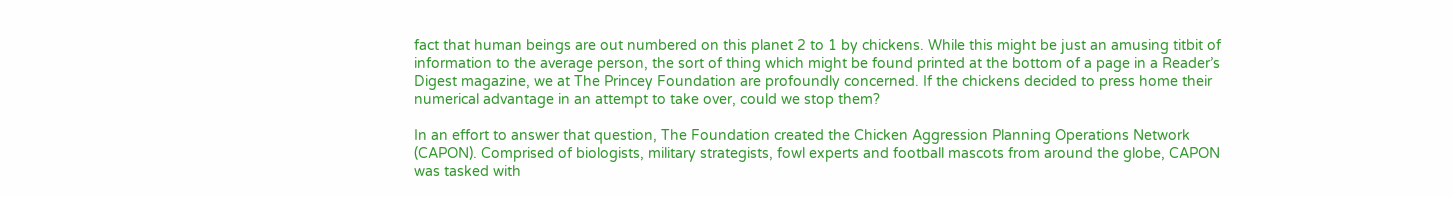fact that human beings are out numbered on this planet 2 to 1 by chickens. While this might be just an amusing titbit of information to the average person, the sort of thing which might be found printed at the bottom of a page in a Reader’s Digest magazine, we at The Princey Foundation are profoundly concerned. If the chickens decided to press home their numerical advantage in an attempt to take over, could we stop them?

In an effort to answer that question, The Foundation created the Chicken Aggression Planning Operations Network (CAPON). Comprised of biologists, military strategists, fowl experts and football mascots from around the globe, CAPON was tasked with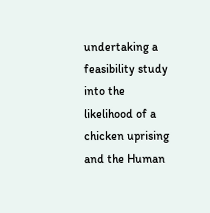undertaking a feasibility study into the likelihood of a chicken uprising and the Human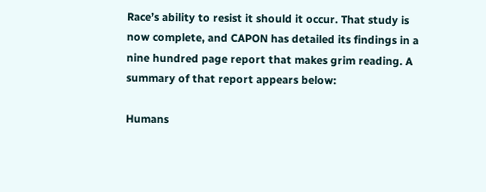Race’s ability to resist it should it occur. That study is now complete, and CAPON has detailed its findings in a nine hundred page report that makes grim reading. A summary of that report appears below:

Humans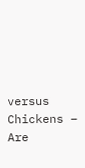versus Chickens – Are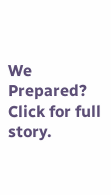We Prepared? Click for full story.